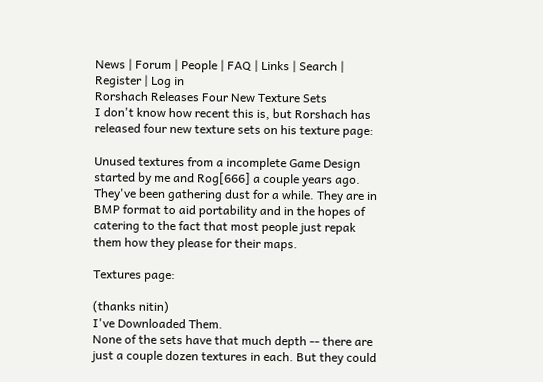News | Forum | People | FAQ | Links | Search | Register | Log in
Rorshach Releases Four New Texture Sets
I don't know how recent this is, but Rorshach has released four new texture sets on his texture page:

Unused textures from a incomplete Game Design started by me and Rog[666] a couple years ago. They've been gathering dust for a while. They are in BMP format to aid portability and in the hopes of catering to the fact that most people just repak them how they please for their maps.

Textures page:

(thanks nitin)
I've Downloaded Them.
None of the sets have that much depth -- there are just a couple dozen textures in each. But they could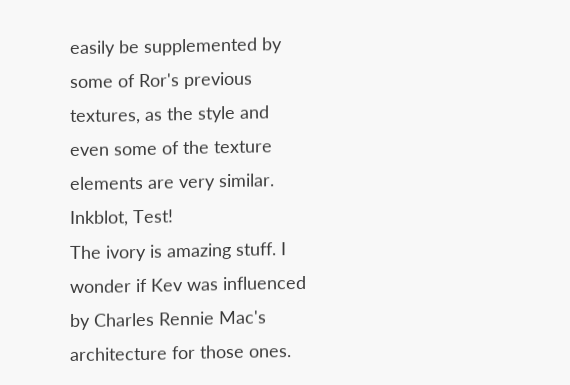easily be supplemented by some of Ror's previous textures, as the style and even some of the texture elements are very similar.
Inkblot, Test!
The ivory is amazing stuff. I wonder if Kev was influenced by Charles Rennie Mac's architecture for those ones.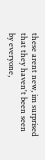these arent new, im surprised that they haven't been seen by everyone,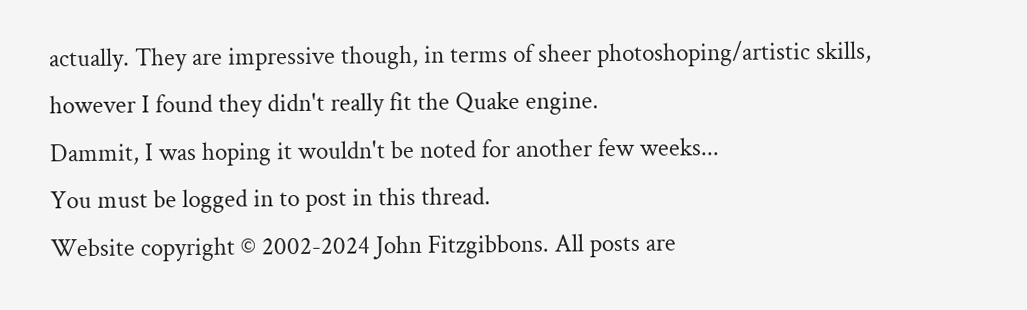actually. They are impressive though, in terms of sheer photoshoping/artistic skills, however I found they didn't really fit the Quake engine.
Dammit, I was hoping it wouldn't be noted for another few weeks...
You must be logged in to post in this thread.
Website copyright © 2002-2024 John Fitzgibbons. All posts are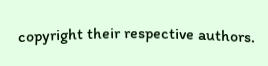copyright their respective authors.